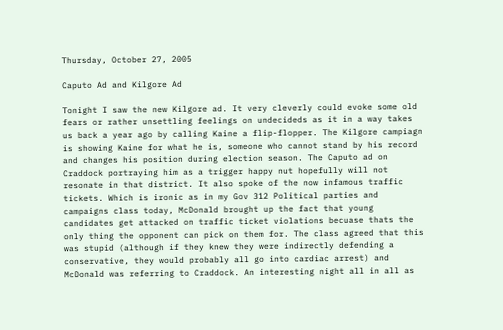Thursday, October 27, 2005

Caputo Ad and Kilgore Ad

Tonight I saw the new Kilgore ad. It very cleverly could evoke some old fears or rather unsettling feelings on undecideds as it in a way takes us back a year ago by calling Kaine a flip-flopper. The Kilgore campiagn is showing Kaine for what he is, someone who cannot stand by his record and changes his position during election season. The Caputo ad on Craddock portraying him as a trigger happy nut hopefully will not resonate in that district. It also spoke of the now infamous traffic tickets. Which is ironic as in my Gov 312 Political parties and campaigns class today, McDonald brought up the fact that young candidates get attacked on traffic ticket violations becuase thats the only thing the opponent can pick on them for. The class agreed that this was stupid (although if they knew they were indirectly defending a conservative, they would probably all go into cardiac arrest) and McDonald was referring to Craddock. An interesting night all in all as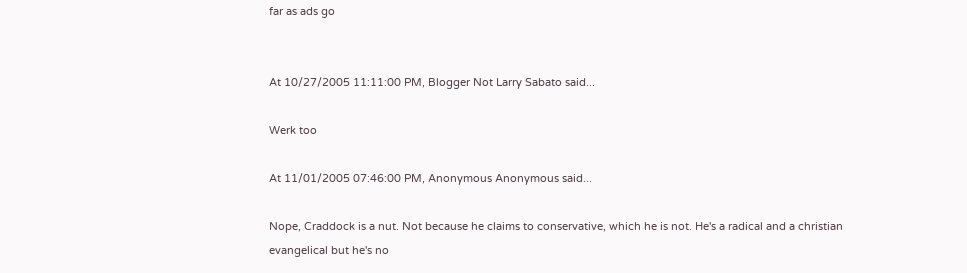far as ads go


At 10/27/2005 11:11:00 PM, Blogger Not Larry Sabato said...

Werk too

At 11/01/2005 07:46:00 PM, Anonymous Anonymous said...

Nope, Craddock is a nut. Not because he claims to conservative, which he is not. He's a radical and a christian evangelical but he's no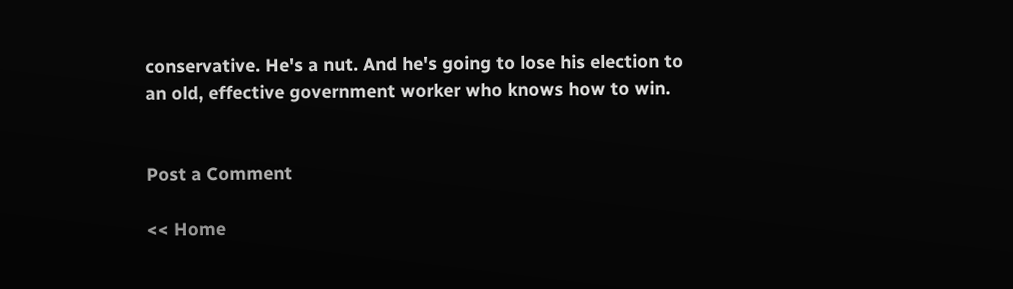conservative. He's a nut. And he's going to lose his election to an old, effective government worker who knows how to win.


Post a Comment

<< Home